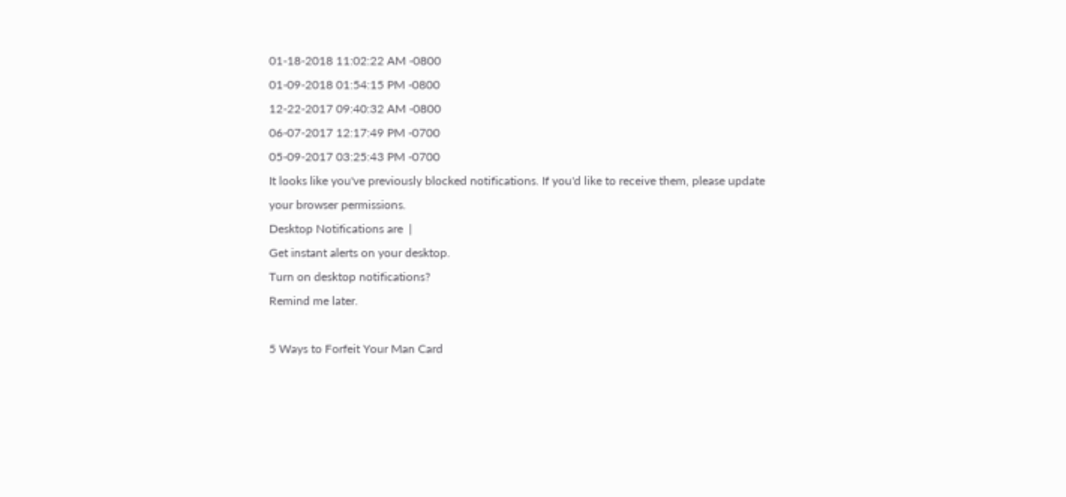01-18-2018 11:02:22 AM -0800
01-09-2018 01:54:15 PM -0800
12-22-2017 09:40:32 AM -0800
06-07-2017 12:17:49 PM -0700
05-09-2017 03:25:43 PM -0700
It looks like you've previously blocked notifications. If you'd like to receive them, please update your browser permissions.
Desktop Notifications are  |
Get instant alerts on your desktop.
Turn on desktop notifications?
Remind me later.

5 Ways to Forfeit Your Man Card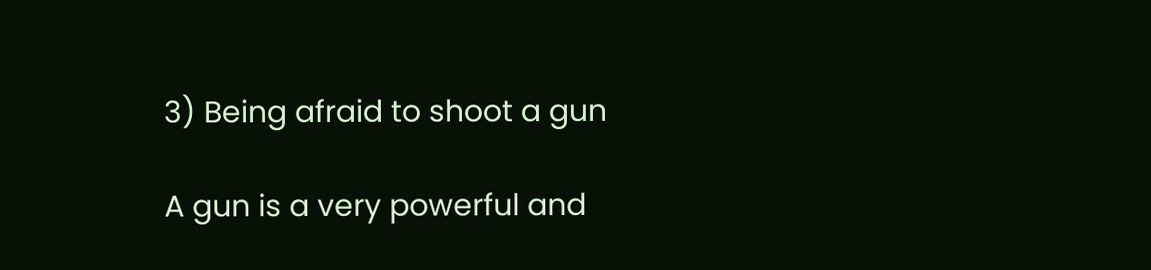3) Being afraid to shoot a gun

A gun is a very powerful and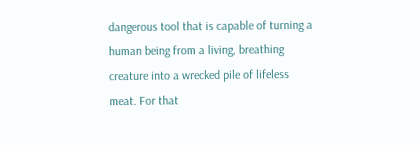dangerous tool that is capable of turning a human being from a living, breathing creature into a wrecked pile of lifeless meat. For that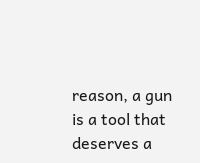reason, a gun is a tool that deserves a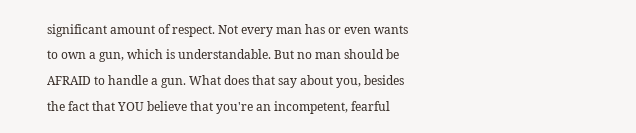significant amount of respect. Not every man has or even wants to own a gun, which is understandable. But no man should be AFRAID to handle a gun. What does that say about you, besides the fact that YOU believe that you're an incompetent, fearful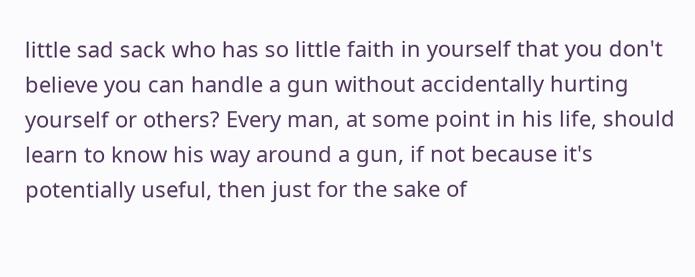little sad sack who has so little faith in yourself that you don't believe you can handle a gun without accidentally hurting yourself or others? Every man, at some point in his life, should learn to know his way around a gun, if not because it's potentially useful, then just for the sake of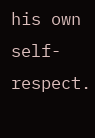his own self-respect.